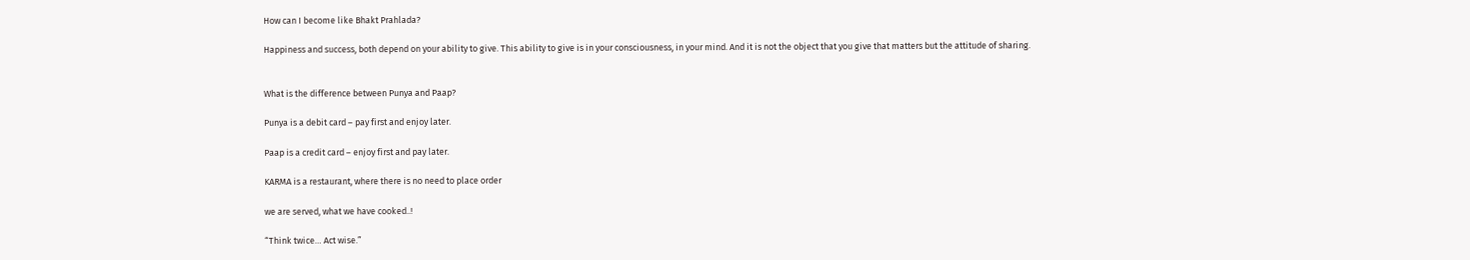How can I become like Bhakt Prahlada?

Happiness and success, both depend on your ability to give. This ability to give is in your consciousness, in your mind. And it is not the object that you give that matters but the attitude of sharing.


What is the difference between Punya and Paap?

Punya is a debit card – pay first and enjoy later.

Paap is a credit card – enjoy first and pay later.

KARMA is a restaurant, where there is no need to place order

we are served, what we have cooked..!

“Think twice… Act wise.”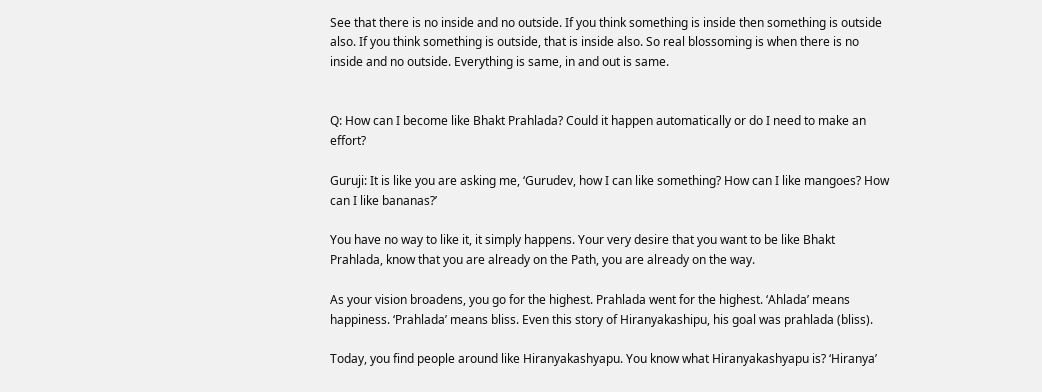See that there is no inside and no outside. If you think something is inside then something is outside also. If you think something is outside, that is inside also. So real blossoming is when there is no inside and no outside. Everything is same, in and out is same.


Q: How can I become like Bhakt Prahlada? Could it happen automatically or do I need to make an effort?

Guruji: It is like you are asking me, ‘Gurudev, how I can like something? How can I like mangoes? How can I like bananas?’

You have no way to like it, it simply happens. Your very desire that you want to be like Bhakt Prahlada, know that you are already on the Path, you are already on the way.

As your vision broadens, you go for the highest. Prahlada went for the highest. ‘Ahlada’ means happiness. ‘Prahlada’ means bliss. Even this story of Hiranyakashipu, his goal was prahlada (bliss).

Today, you find people around like Hiranyakashyapu. You know what Hiranyakashyapu is? ‘Hiranya’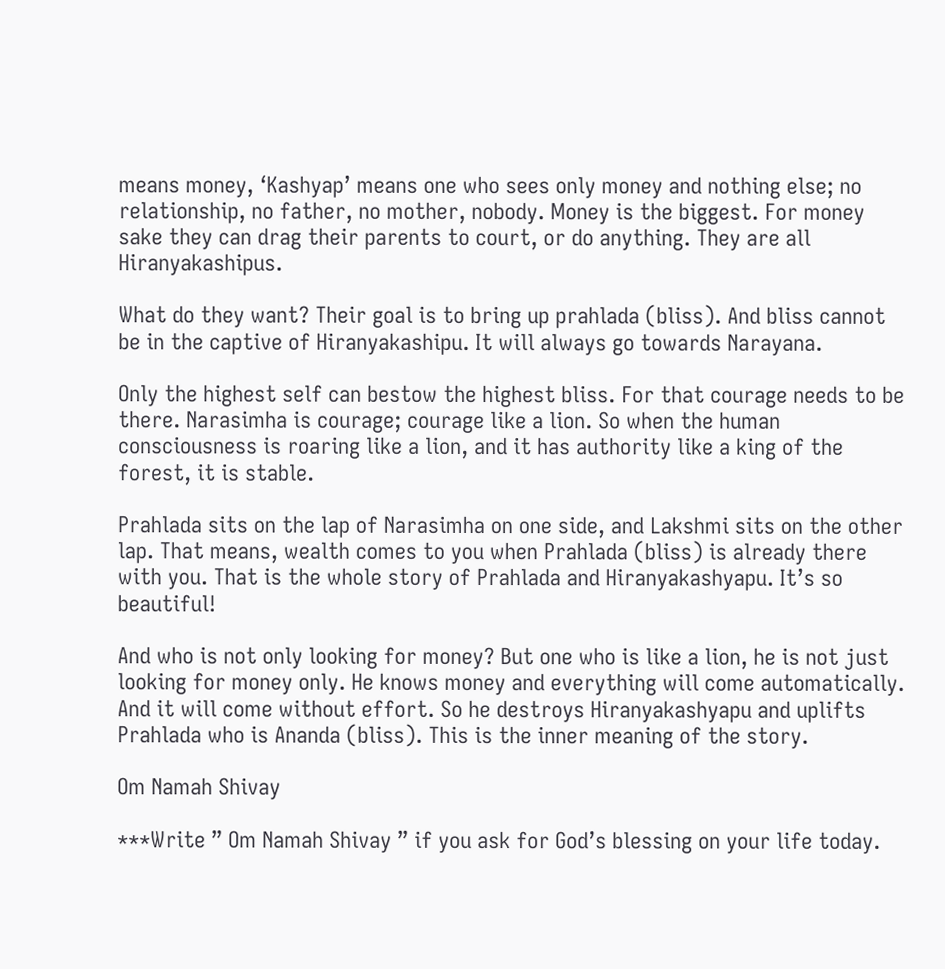means money, ‘Kashyap’ means one who sees only money and nothing else; no relationship, no father, no mother, nobody. Money is the biggest. For money sake they can drag their parents to court, or do anything. They are all Hiranyakashipus.

What do they want? Their goal is to bring up prahlada (bliss). And bliss cannot be in the captive of Hiranyakashipu. It will always go towards Narayana.

Only the highest self can bestow the highest bliss. For that courage needs to be there. Narasimha is courage; courage like a lion. So when the human consciousness is roaring like a lion, and it has authority like a king of the forest, it is stable.

Prahlada sits on the lap of Narasimha on one side, and Lakshmi sits on the other lap. That means, wealth comes to you when Prahlada (bliss) is already there with you. That is the whole story of Prahlada and Hiranyakashyapu. It’s so beautiful!

And who is not only looking for money? But one who is like a lion, he is not just looking for money only. He knows money and everything will come automatically. And it will come without effort. So he destroys Hiranyakashyapu and uplifts Prahlada who is Ananda (bliss). This is the inner meaning of the story.

Om Namah Shivay

***Write ” Om Namah Shivay ” if you ask for God’s blessing on your life today.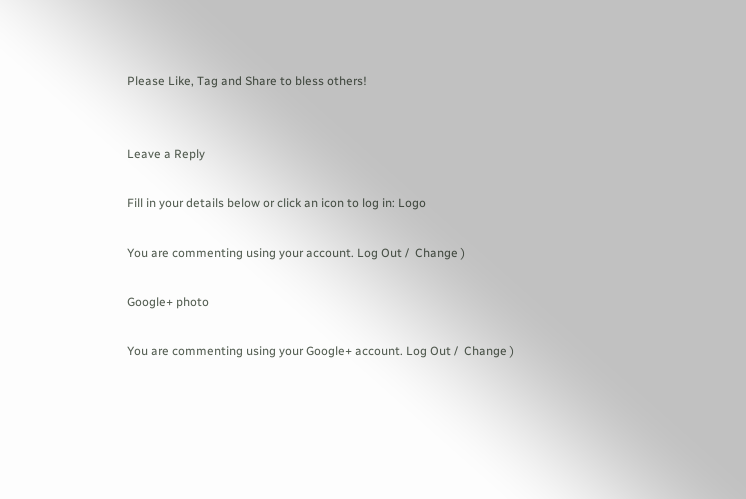Please Like, Tag and Share to bless others!


Leave a Reply

Fill in your details below or click an icon to log in: Logo

You are commenting using your account. Log Out /  Change )

Google+ photo

You are commenting using your Google+ account. Log Out /  Change )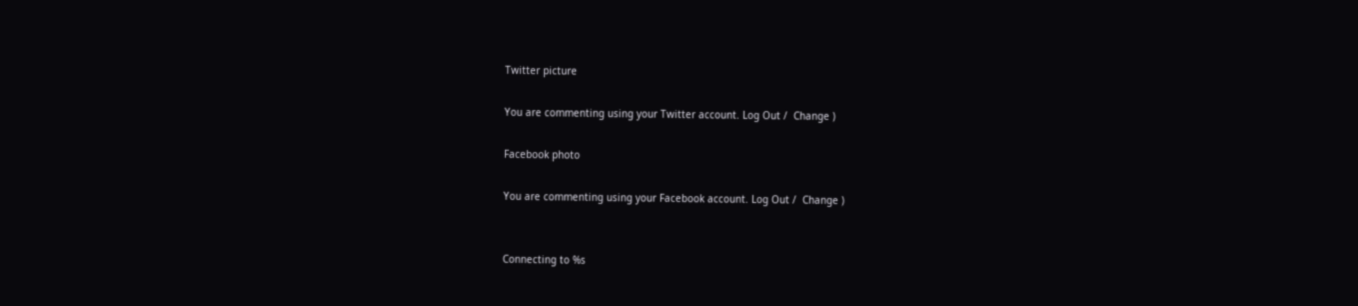Twitter picture

You are commenting using your Twitter account. Log Out /  Change )

Facebook photo

You are commenting using your Facebook account. Log Out /  Change )


Connecting to %s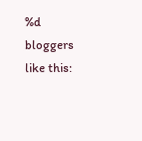%d bloggers like this: